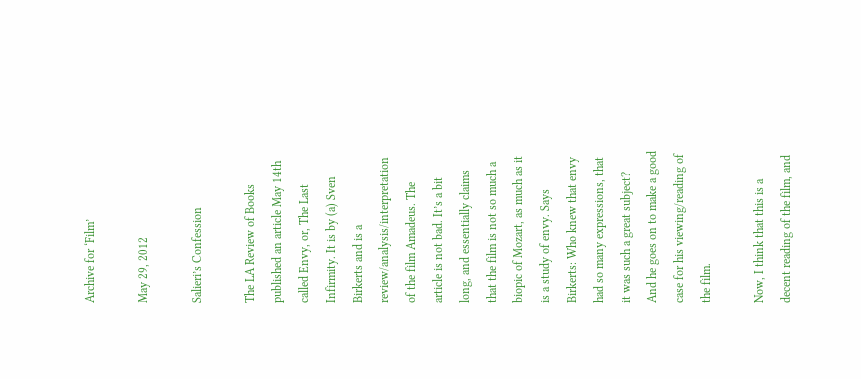Archive for ‘Film’

May 29, 2012

Salieri’s Confession

The LA Review of Books published an article May 14th called Envy, or, The Last Infirmity. It is by (a) Sven Birkerts and is a review/analysis/interpretation of the film Amadeus. The article is not bad. It’s a bit long, and essentially claims that the film is not so much a biopic of Mozart, as much as it is a study of envy. Says Birkerts: Who knew that envy had so many expressions, that it was such a great subject? And he goes on to make a good case for his viewing/reading of the film.

Now, I think that this is a decent reading of the film, and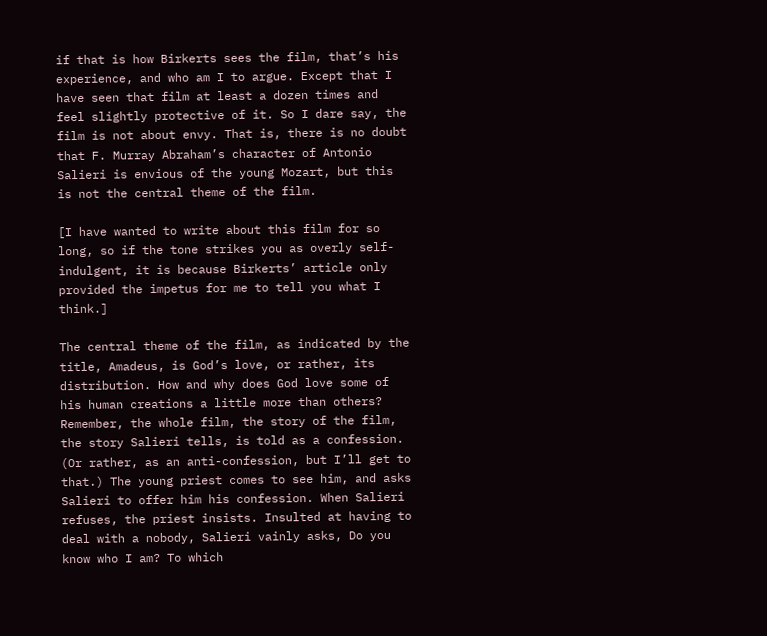if that is how Birkerts sees the film, that’s his experience, and who am I to argue. Except that I have seen that film at least a dozen times and feel slightly protective of it. So I dare say, the film is not about envy. That is, there is no doubt that F. Murray Abraham’s character of Antonio Salieri is envious of the young Mozart, but this is not the central theme of the film.

[I have wanted to write about this film for so long, so if the tone strikes you as overly self-indulgent, it is because Birkerts’ article only provided the impetus for me to tell you what I think.]

The central theme of the film, as indicated by the title, Amadeus, is God’s love, or rather, its distribution. How and why does God love some of his human creations a little more than others? Remember, the whole film, the story of the film, the story Salieri tells, is told as a confession. (Or rather, as an anti-confession, but I’ll get to that.) The young priest comes to see him, and asks Salieri to offer him his confession. When Salieri refuses, the priest insists. Insulted at having to deal with a nobody, Salieri vainly asks, Do you know who I am? To which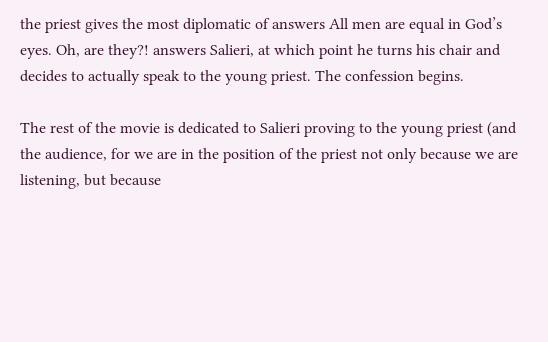the priest gives the most diplomatic of answers All men are equal in God’s eyes. Oh, are they?! answers Salieri, at which point he turns his chair and decides to actually speak to the young priest. The confession begins.

The rest of the movie is dedicated to Salieri proving to the young priest (and the audience, for we are in the position of the priest not only because we are listening, but because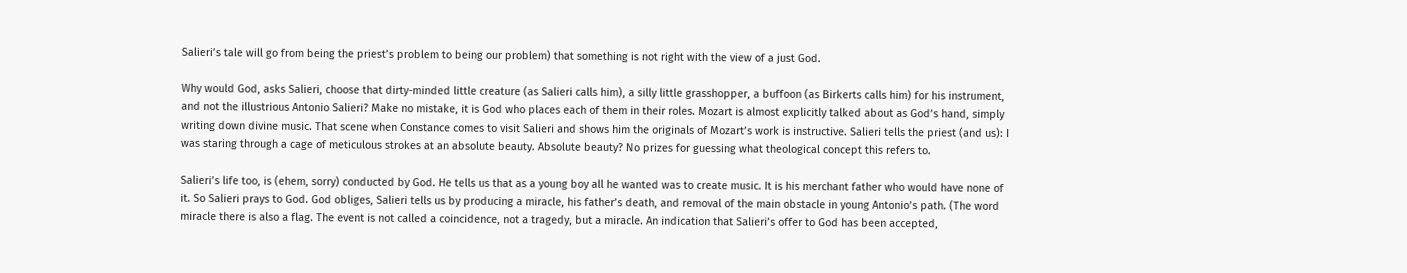Salieri’s tale will go from being the priest’s problem to being our problem) that something is not right with the view of a just God.

Why would God, asks Salieri, choose that dirty-minded little creature (as Salieri calls him), a silly little grasshopper, a buffoon (as Birkerts calls him) for his instrument, and not the illustrious Antonio Salieri? Make no mistake, it is God who places each of them in their roles. Mozart is almost explicitly talked about as God’s hand, simply writing down divine music. That scene when Constance comes to visit Salieri and shows him the originals of Mozart’s work is instructive. Salieri tells the priest (and us): I was staring through a cage of meticulous strokes at an absolute beauty. Absolute beauty? No prizes for guessing what theological concept this refers to.

Salieri’s life too, is (ehem, sorry) conducted by God. He tells us that as a young boy all he wanted was to create music. It is his merchant father who would have none of it. So Salieri prays to God. God obliges, Salieri tells us by producing a miracle, his father’s death, and removal of the main obstacle in young Antonio’s path. (The word miracle there is also a flag. The event is not called a coincidence, not a tragedy, but a miracle. An indication that Salieri’s offer to God has been accepted,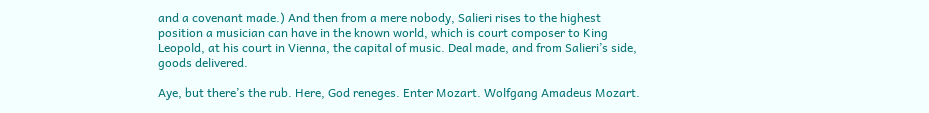and a covenant made.) And then from a mere nobody, Salieri rises to the highest position a musician can have in the known world, which is court composer to King Leopold, at his court in Vienna, the capital of music. Deal made, and from Salieri’s side, goods delivered.

Aye, but there’s the rub. Here, God reneges. Enter Mozart. Wolfgang Amadeus Mozart.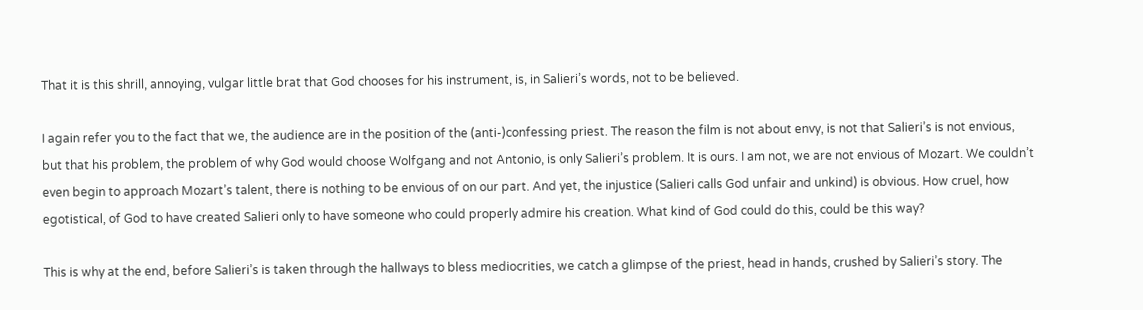That it is this shrill, annoying, vulgar little brat that God chooses for his instrument, is, in Salieri’s words, not to be believed.

I again refer you to the fact that we, the audience are in the position of the (anti-)confessing priest. The reason the film is not about envy, is not that Salieri’s is not envious, but that his problem, the problem of why God would choose Wolfgang and not Antonio, is only Salieri’s problem. It is ours. I am not, we are not envious of Mozart. We couldn’t even begin to approach Mozart’s talent, there is nothing to be envious of on our part. And yet, the injustice (Salieri calls God unfair and unkind) is obvious. How cruel, how egotistical, of God to have created Salieri only to have someone who could properly admire his creation. What kind of God could do this, could be this way?

This is why at the end, before Salieri’s is taken through the hallways to bless mediocrities, we catch a glimpse of the priest, head in hands, crushed by Salieri’s story. The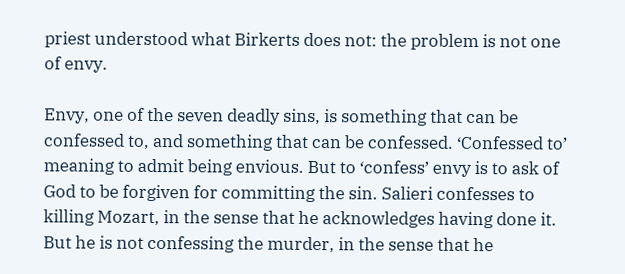priest understood what Birkerts does not: the problem is not one of envy.

Envy, one of the seven deadly sins, is something that can be confessed to, and something that can be confessed. ‘Confessed to’ meaning to admit being envious. But to ‘confess’ envy is to ask of God to be forgiven for committing the sin. Salieri confesses to killing Mozart, in the sense that he acknowledges having done it. But he is not confessing the murder, in the sense that he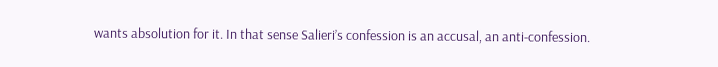wants absolution for it. In that sense Salieri’s confession is an accusal, an anti-confession.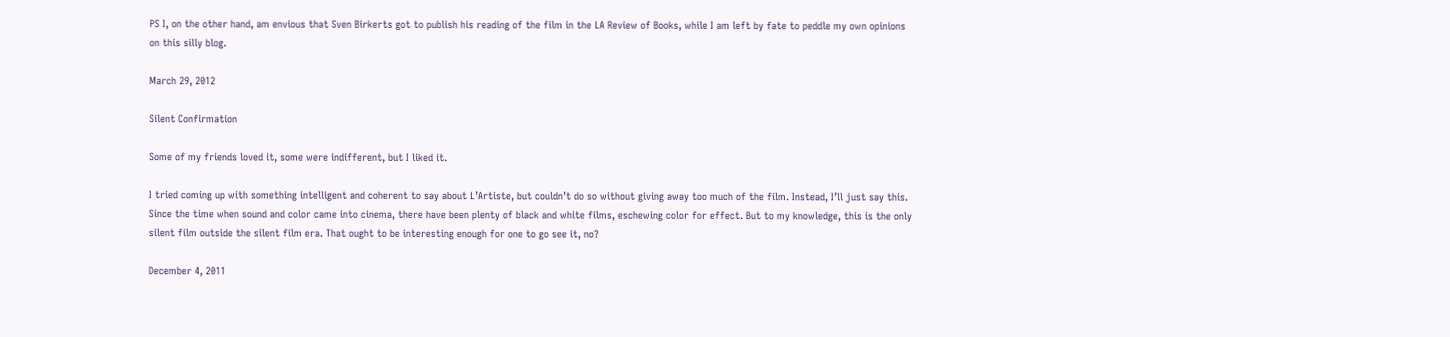PS I, on the other hand, am envious that Sven Birkerts got to publish his reading of the film in the LA Review of Books, while I am left by fate to peddle my own opinions on this silly blog.

March 29, 2012

Silent Confirmation

Some of my friends loved it, some were indifferent, but I liked it.

I tried coming up with something intelligent and coherent to say about L’Artiste, but couldn’t do so without giving away too much of the film. Instead, I’ll just say this. Since the time when sound and color came into cinema, there have been plenty of black and white films, eschewing color for effect. But to my knowledge, this is the only silent film outside the silent film era. That ought to be interesting enough for one to go see it, no?

December 4, 2011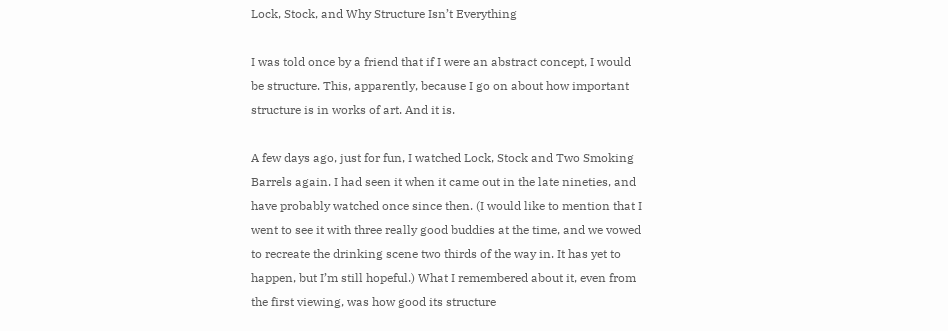Lock, Stock, and Why Structure Isn’t Everything

I was told once by a friend that if I were an abstract concept, I would be structure. This, apparently, because I go on about how important structure is in works of art. And it is.

A few days ago, just for fun, I watched Lock, Stock and Two Smoking Barrels again. I had seen it when it came out in the late nineties, and have probably watched once since then. (I would like to mention that I went to see it with three really good buddies at the time, and we vowed to recreate the drinking scene two thirds of the way in. It has yet to happen, but I’m still hopeful.) What I remembered about it, even from the first viewing, was how good its structure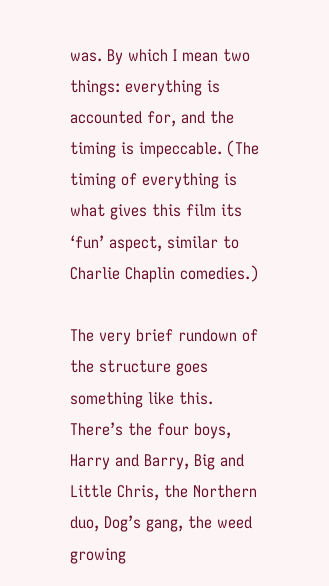was. By which I mean two things: everything is accounted for, and the timing is impeccable. (The timing of everything is what gives this film its ‘fun’ aspect, similar to Charlie Chaplin comedies.)

The very brief rundown of the structure goes something like this. There’s the four boys, Harry and Barry, Big and Little Chris, the Northern duo, Dog’s gang, the weed growing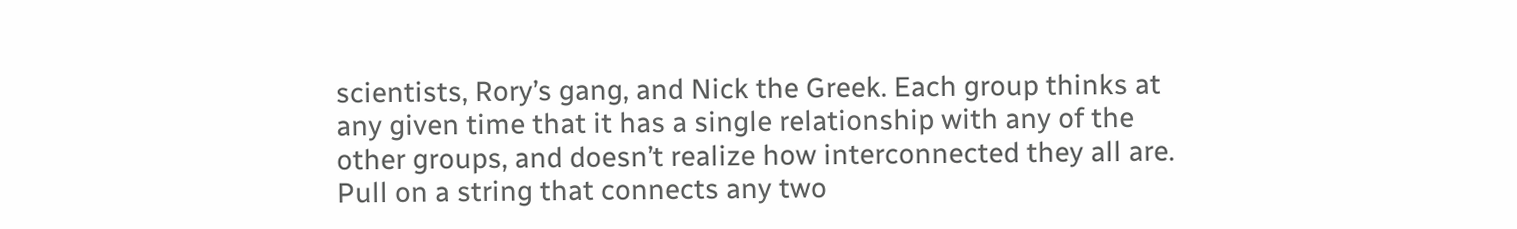scientists, Rory’s gang, and Nick the Greek. Each group thinks at any given time that it has a single relationship with any of the other groups, and doesn’t realize how interconnected they all are. Pull on a string that connects any two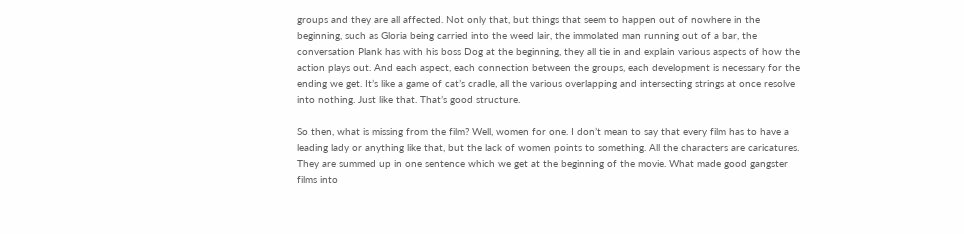groups and they are all affected. Not only that, but things that seem to happen out of nowhere in the beginning, such as Gloria being carried into the weed lair, the immolated man running out of a bar, the conversation Plank has with his boss Dog at the beginning, they all tie in and explain various aspects of how the action plays out. And each aspect, each connection between the groups, each development is necessary for the ending we get. It’s like a game of cat’s cradle, all the various overlapping and intersecting strings at once resolve into nothing. Just like that. That’s good structure.

So then, what is missing from the film? Well, women for one. I don’t mean to say that every film has to have a leading lady or anything like that, but the lack of women points to something. All the characters are caricatures. They are summed up in one sentence which we get at the beginning of the movie. What made good gangster films into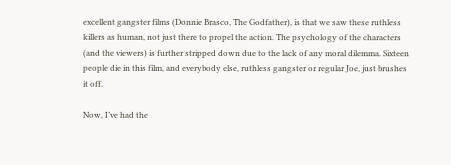excellent gangster films (Donnie Brasco, The Godfather), is that we saw these ruthless killers as human, not just there to propel the action. The psychology of the characters (and the viewers) is further stripped down due to the lack of any moral dilemma. Sixteen people die in this film, and everybody else, ruthless gangster or regular Joe, just brushes it off.

Now, I’ve had the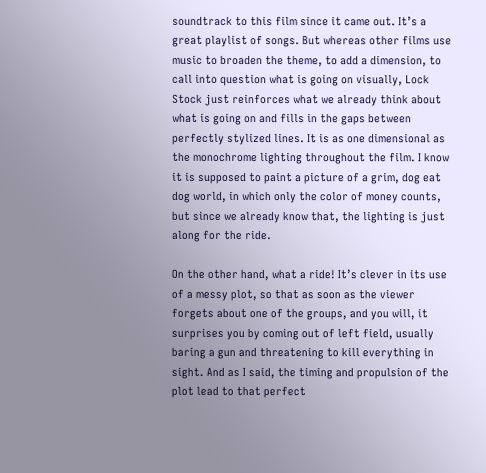soundtrack to this film since it came out. It’s a great playlist of songs. But whereas other films use music to broaden the theme, to add a dimension, to call into question what is going on visually, Lock Stock just reinforces what we already think about what is going on and fills in the gaps between perfectly stylized lines. It is as one dimensional as the monochrome lighting throughout the film. I know it is supposed to paint a picture of a grim, dog eat dog world, in which only the color of money counts, but since we already know that, the lighting is just along for the ride.

On the other hand, what a ride! It’s clever in its use of a messy plot, so that as soon as the viewer forgets about one of the groups, and you will, it surprises you by coming out of left field, usually baring a gun and threatening to kill everything in sight. And as I said, the timing and propulsion of the plot lead to that perfect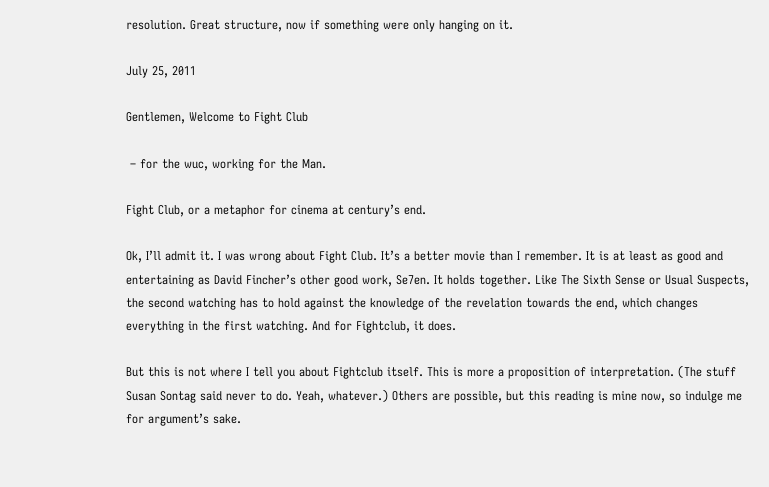resolution. Great structure, now if something were only hanging on it.

July 25, 2011

Gentlemen, Welcome to Fight Club

 – for the wuc, working for the Man.

Fight Club, or a metaphor for cinema at century’s end.

Ok, I’ll admit it. I was wrong about Fight Club. It’s a better movie than I remember. It is at least as good and entertaining as David Fincher’s other good work, Se7en. It holds together. Like The Sixth Sense or Usual Suspects, the second watching has to hold against the knowledge of the revelation towards the end, which changes everything in the first watching. And for Fightclub, it does.

But this is not where I tell you about Fightclub itself. This is more a proposition of interpretation. (The stuff Susan Sontag said never to do. Yeah, whatever.) Others are possible, but this reading is mine now, so indulge me for argument’s sake.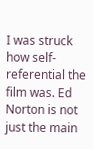I was struck how self-referential the film was. Ed Norton is not just the main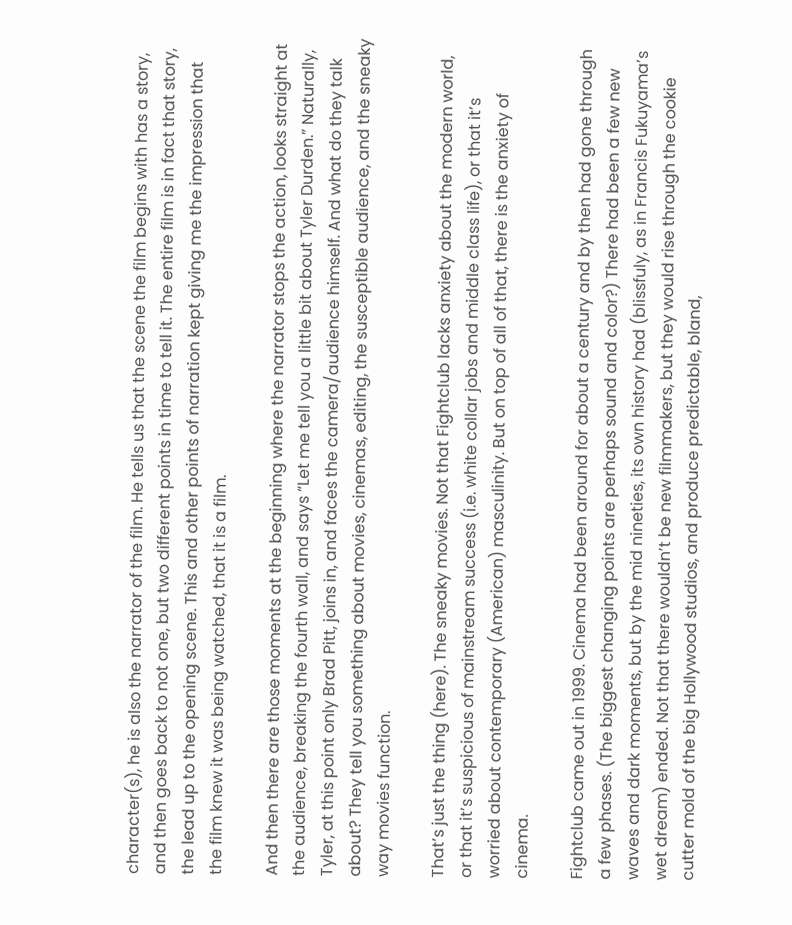character(s), he is also the narrator of the film. He tells us that the scene the film begins with has a story, and then goes back to not one, but two different points in time to tell it. The entire film is in fact that story, the lead up to the opening scene. This and other points of narration kept giving me the impression that the film knew it was being watched, that it is a film.

And then there are those moments at the beginning where the narrator stops the action, looks straight at the audience, breaking the fourth wall, and says “Let me tell you a little bit about Tyler Durden.” Naturally, Tyler, at this point only Brad Pitt, joins in, and faces the camera/audience himself. And what do they talk about? They tell you something about movies, cinemas, editing, the susceptible audience, and the sneaky way movies function.

That’s just the thing (here). The sneaky movies. Not that Fightclub lacks anxiety about the modern world, or that it’s suspicious of mainstream success (i.e. white collar jobs and middle class life), or that it’s worried about contemporary (American) masculinity. But on top of all of that, there is the anxiety of cinema.

Fightclub came out in 1999. Cinema had been around for about a century and by then had gone through a few phases. (The biggest changing points are perhaps sound and color?) There had been a few new waves and dark moments, but by the mid nineties, its own history had (blissfuly, as in Francis Fukuyama’s wet dream) ended. Not that there wouldn’t be new filmmakers, but they would rise through the cookie cutter mold of the big Hollywood studios, and produce predictable, bland,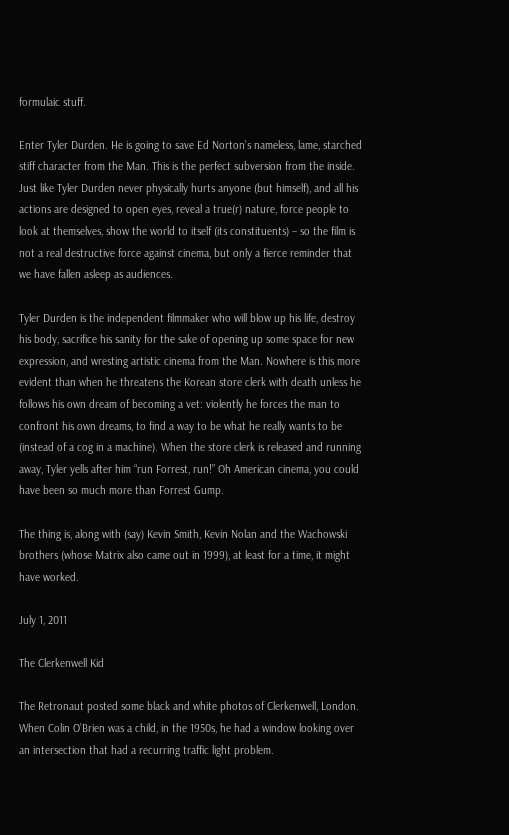formulaic stuff.

Enter Tyler Durden. He is going to save Ed Norton’s nameless, lame, starched stiff character from the Man. This is the perfect subversion from the inside. Just like Tyler Durden never physically hurts anyone (but himself), and all his actions are designed to open eyes, reveal a true(r) nature, force people to look at themselves, show the world to itself (its constituents) – so the film is not a real destructive force against cinema, but only a fierce reminder that we have fallen asleep as audiences.

Tyler Durden is the independent filmmaker who will blow up his life, destroy his body, sacrifice his sanity for the sake of opening up some space for new expression, and wresting artistic cinema from the Man. Nowhere is this more evident than when he threatens the Korean store clerk with death unless he follows his own dream of becoming a vet: violently he forces the man to confront his own dreams, to find a way to be what he really wants to be (instead of a cog in a machine). When the store clerk is released and running away, Tyler yells after him “run Forrest, run!” Oh American cinema, you could have been so much more than Forrest Gump.

The thing is, along with (say) Kevin Smith, Kevin Nolan and the Wachowski brothers (whose Matrix also came out in 1999), at least for a time, it might have worked.

July 1, 2011

The Clerkenwell Kid

The Retronaut posted some black and white photos of Clerkenwell, London. When Colin O’Brien was a child, in the 1950s, he had a window looking over an intersection that had a recurring traffic light problem.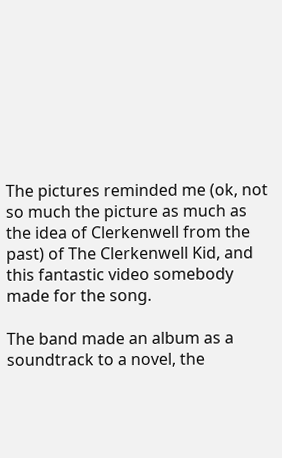The pictures reminded me (ok, not so much the picture as much as the idea of Clerkenwell from the past) of The Clerkenwell Kid, and this fantastic video somebody made for the song.

The band made an album as a soundtrack to a novel, the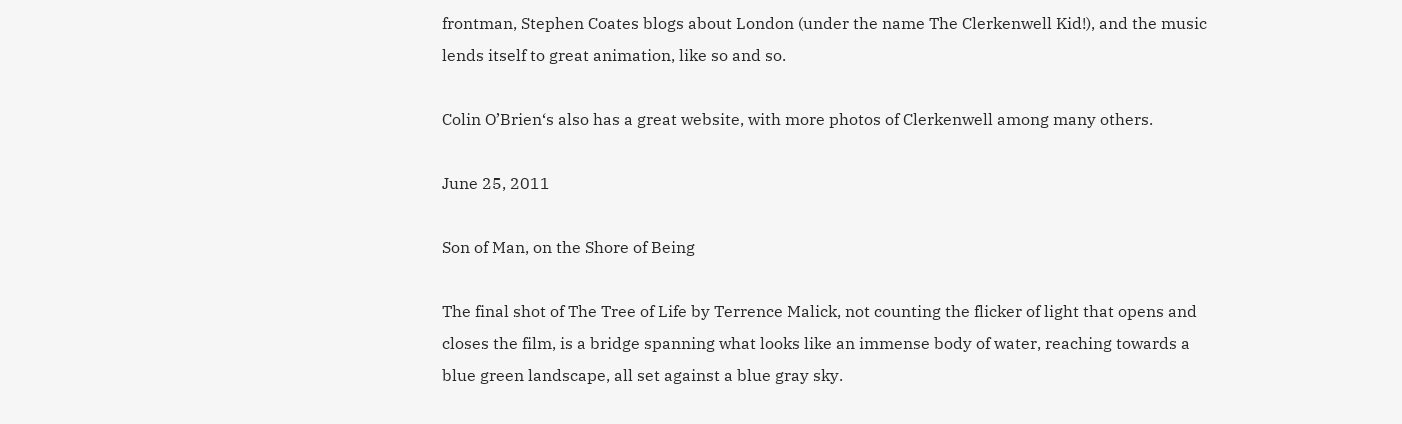frontman, Stephen Coates blogs about London (under the name The Clerkenwell Kid!), and the music lends itself to great animation, like so and so.

Colin O’Brien‘s also has a great website, with more photos of Clerkenwell among many others.

June 25, 2011

Son of Man, on the Shore of Being

The final shot of The Tree of Life by Terrence Malick, not counting the flicker of light that opens and closes the film, is a bridge spanning what looks like an immense body of water, reaching towards a blue green landscape, all set against a blue gray sky.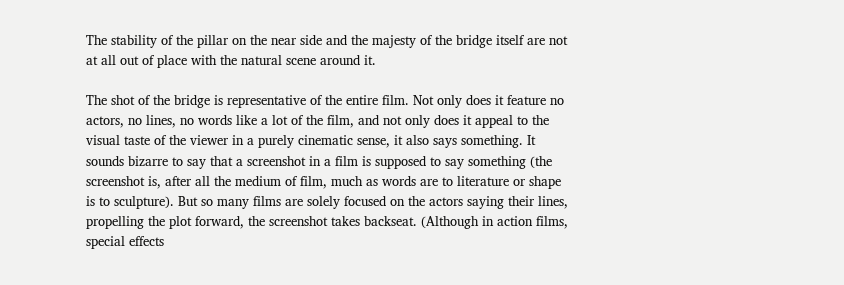The stability of the pillar on the near side and the majesty of the bridge itself are not at all out of place with the natural scene around it.

The shot of the bridge is representative of the entire film. Not only does it feature no actors, no lines, no words like a lot of the film, and not only does it appeal to the visual taste of the viewer in a purely cinematic sense, it also says something. It sounds bizarre to say that a screenshot in a film is supposed to say something (the screenshot is, after all the medium of film, much as words are to literature or shape is to sculpture). But so many films are solely focused on the actors saying their lines, propelling the plot forward, the screenshot takes backseat. (Although in action films, special effects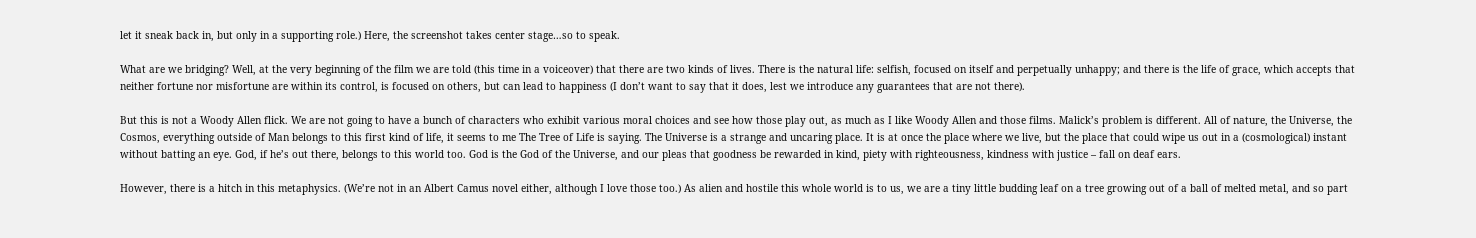let it sneak back in, but only in a supporting role.) Here, the screenshot takes center stage…so to speak.

What are we bridging? Well, at the very beginning of the film we are told (this time in a voiceover) that there are two kinds of lives. There is the natural life: selfish, focused on itself and perpetually unhappy; and there is the life of grace, which accepts that neither fortune nor misfortune are within its control, is focused on others, but can lead to happiness (I don’t want to say that it does, lest we introduce any guarantees that are not there).

But this is not a Woody Allen flick. We are not going to have a bunch of characters who exhibit various moral choices and see how those play out, as much as I like Woody Allen and those films. Malick’s problem is different. All of nature, the Universe, the Cosmos, everything outside of Man belongs to this first kind of life, it seems to me The Tree of Life is saying. The Universe is a strange and uncaring place. It is at once the place where we live, but the place that could wipe us out in a (cosmological) instant without batting an eye. God, if he’s out there, belongs to this world too. God is the God of the Universe, and our pleas that goodness be rewarded in kind, piety with righteousness, kindness with justice – fall on deaf ears.

However, there is a hitch in this metaphysics. (We’re not in an Albert Camus novel either, although I love those too.) As alien and hostile this whole world is to us, we are a tiny little budding leaf on a tree growing out of a ball of melted metal, and so part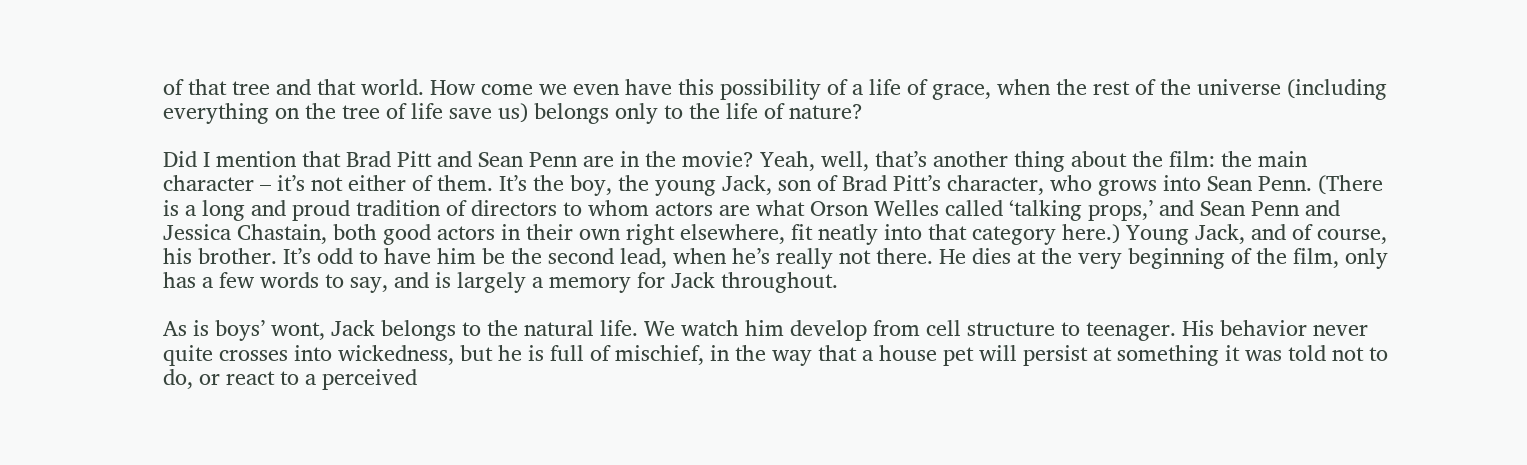of that tree and that world. How come we even have this possibility of a life of grace, when the rest of the universe (including everything on the tree of life save us) belongs only to the life of nature?

Did I mention that Brad Pitt and Sean Penn are in the movie? Yeah, well, that’s another thing about the film: the main character – it’s not either of them. It’s the boy, the young Jack, son of Brad Pitt’s character, who grows into Sean Penn. (There is a long and proud tradition of directors to whom actors are what Orson Welles called ‘talking props,’ and Sean Penn and Jessica Chastain, both good actors in their own right elsewhere, fit neatly into that category here.) Young Jack, and of course, his brother. It’s odd to have him be the second lead, when he’s really not there. He dies at the very beginning of the film, only has a few words to say, and is largely a memory for Jack throughout.

As is boys’ wont, Jack belongs to the natural life. We watch him develop from cell structure to teenager. His behavior never quite crosses into wickedness, but he is full of mischief, in the way that a house pet will persist at something it was told not to do, or react to a perceived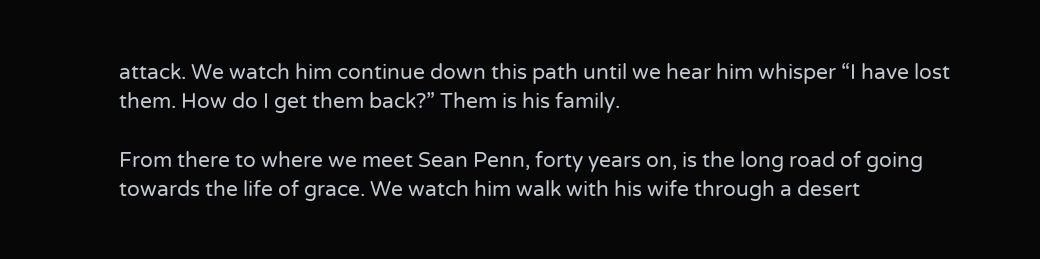attack. We watch him continue down this path until we hear him whisper “I have lost them. How do I get them back?” Them is his family.

From there to where we meet Sean Penn, forty years on, is the long road of going towards the life of grace. We watch him walk with his wife through a desert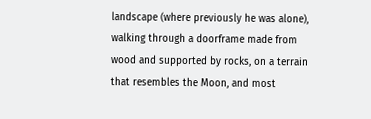landscape (where previously he was alone), walking through a doorframe made from wood and supported by rocks, on a terrain that resembles the Moon, and most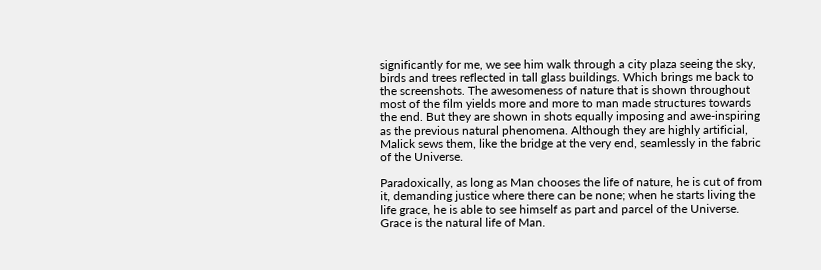significantly for me, we see him walk through a city plaza seeing the sky, birds and trees reflected in tall glass buildings. Which brings me back to the screenshots. The awesomeness of nature that is shown throughout most of the film yields more and more to man made structures towards the end. But they are shown in shots equally imposing and awe-inspiring as the previous natural phenomena. Although they are highly artificial, Malick sews them, like the bridge at the very end, seamlessly in the fabric of the Universe.

Paradoxically, as long as Man chooses the life of nature, he is cut of from it, demanding justice where there can be none; when he starts living the life grace, he is able to see himself as part and parcel of the Universe. Grace is the natural life of Man.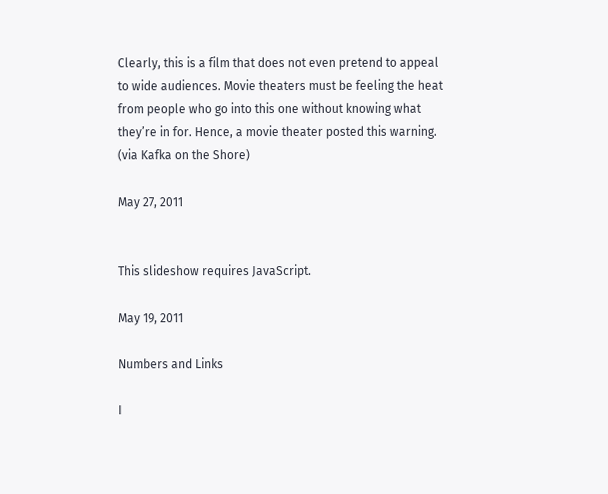Clearly, this is a film that does not even pretend to appeal to wide audiences. Movie theaters must be feeling the heat from people who go into this one without knowing what they’re in for. Hence, a movie theater posted this warning.
(via Kafka on the Shore)

May 27, 2011


This slideshow requires JavaScript.

May 19, 2011

Numbers and Links

I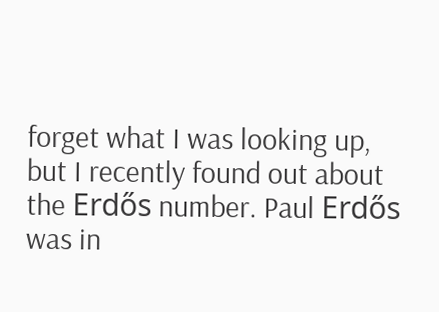forget what I was looking up, but I recently found out about the Erdős number. Paul Erdős was in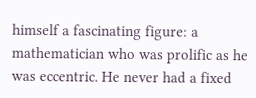himself a fascinating figure: a mathematician who was prolific as he was eccentric. He never had a fixed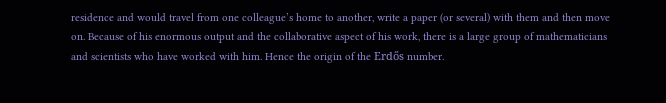residence and would travel from one colleague’s home to another, write a paper (or several) with them and then move on. Because of his enormous output and the collaborative aspect of his work, there is a large group of mathematicians and scientists who have worked with him. Hence the origin of the Erdős number.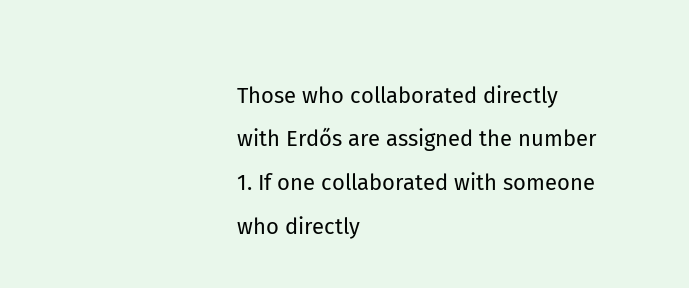Those who collaborated directly with Erdős are assigned the number 1. If one collaborated with someone who directly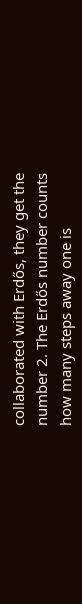collaborated with Erdős, they get the number 2. The Erdős number counts how many steps away one is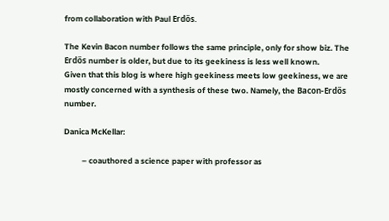from collaboration with Paul Erdős.

The Kevin Bacon number follows the same principle, only for show biz. The Erdős number is older, but due to its geekiness is less well known.
Given that this blog is where high geekiness meets low geekiness, we are mostly concerned with a synthesis of these two. Namely, the Bacon-Erdős number.

Danica McKellar:

         – coauthored a science paper with professor as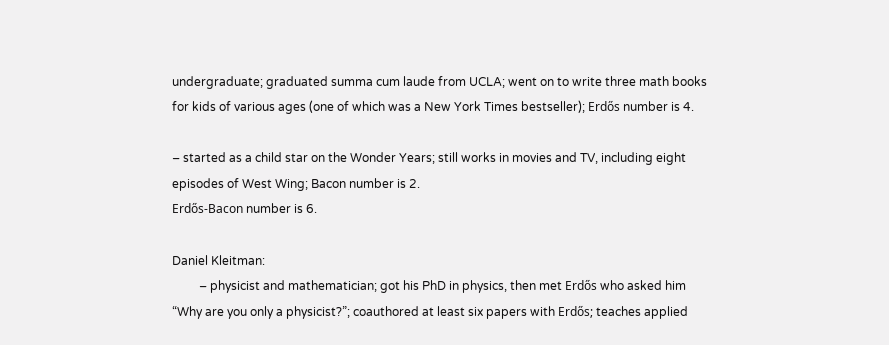undergraduate; graduated summa cum laude from UCLA; went on to write three math books for kids of various ages (one of which was a New York Times bestseller); Erdős number is 4.

– started as a child star on the Wonder Years; still works in movies and TV, including eight episodes of West Wing; Bacon number is 2.
Erdős-Bacon number is 6.

Daniel Kleitman:
         – physicist and mathematician; got his PhD in physics, then met Erdős who asked him “Why are you only a physicist?”; coauthored at least six papers with Erdős; teaches applied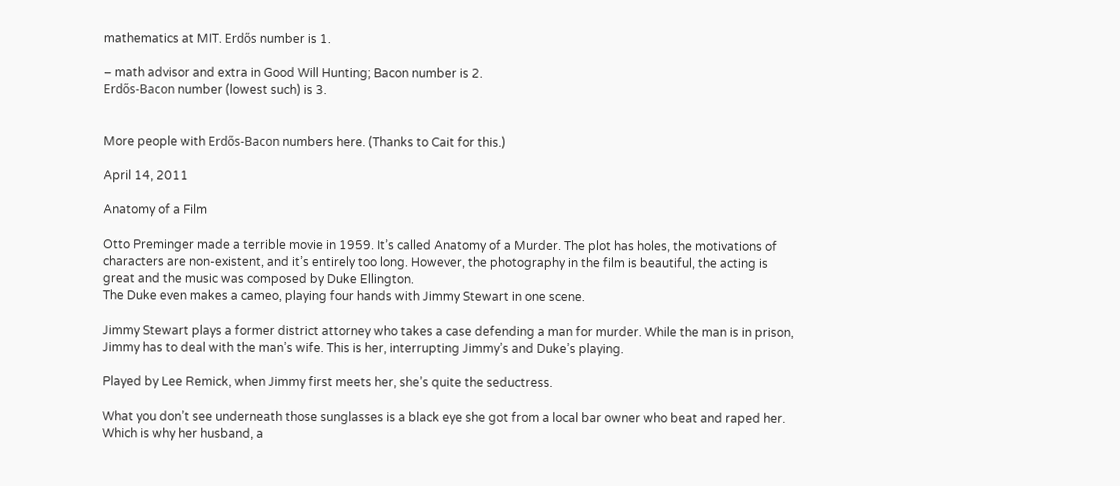mathematics at MIT. Erdős number is 1.

– math advisor and extra in Good Will Hunting; Bacon number is 2.
Erdős-Bacon number (lowest such) is 3.


More people with Erdős-Bacon numbers here. (Thanks to Cait for this.)

April 14, 2011

Anatomy of a Film

Otto Preminger made a terrible movie in 1959. It’s called Anatomy of a Murder. The plot has holes, the motivations of characters are non-existent, and it’s entirely too long. However, the photography in the film is beautiful, the acting is great and the music was composed by Duke Ellington.
The Duke even makes a cameo, playing four hands with Jimmy Stewart in one scene.

Jimmy Stewart plays a former district attorney who takes a case defending a man for murder. While the man is in prison, Jimmy has to deal with the man’s wife. This is her, interrupting Jimmy’s and Duke’s playing.

Played by Lee Remick, when Jimmy first meets her, she’s quite the seductress.

What you don’t see underneath those sunglasses is a black eye she got from a local bar owner who beat and raped her. Which is why her husband, a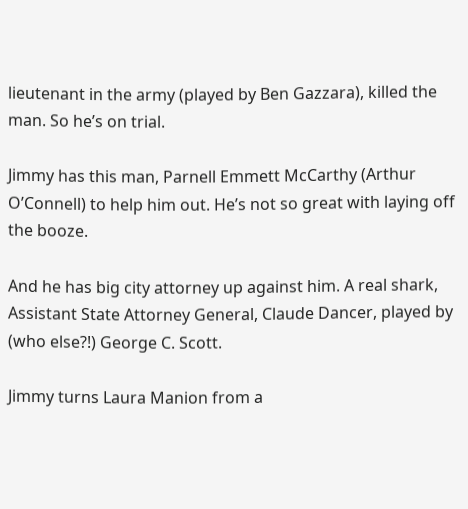lieutenant in the army (played by Ben Gazzara), killed the man. So he’s on trial.

Jimmy has this man, Parnell Emmett McCarthy (Arthur O’Connell) to help him out. He’s not so great with laying off the booze.

And he has big city attorney up against him. A real shark, Assistant State Attorney General, Claude Dancer, played by (who else?!) George C. Scott.

Jimmy turns Laura Manion from a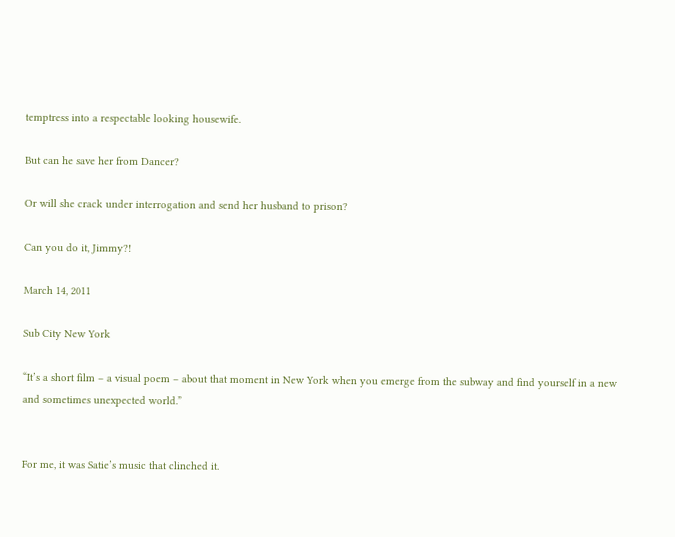temptress into a respectable looking housewife.

But can he save her from Dancer?

Or will she crack under interrogation and send her husband to prison?

Can you do it, Jimmy?!

March 14, 2011

Sub City New York

“It’s a short film – a visual poem – about that moment in New York when you emerge from the subway and find yourself in a new and sometimes unexpected world.”


For me, it was Satie’s music that clinched it.